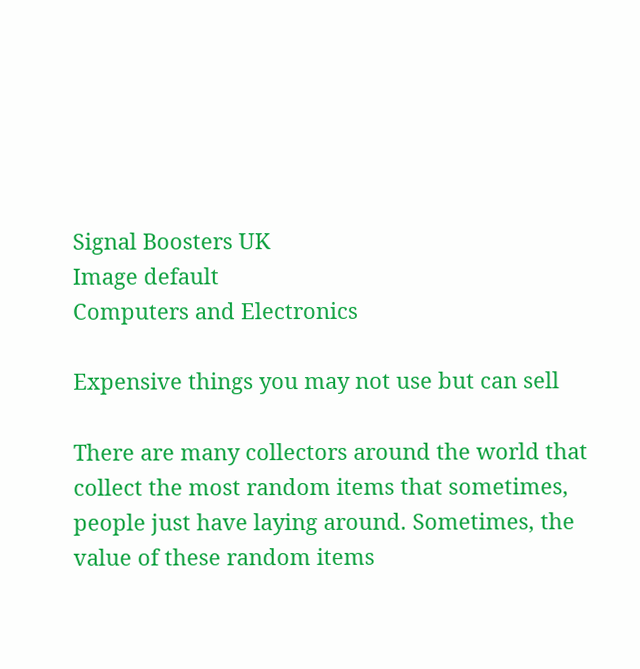Signal Boosters UK
Image default
Computers and Electronics

Expensive things you may not use but can sell

There are many collectors around the world that collect the most random items that sometimes, people just have laying around. Sometimes, the value of these random items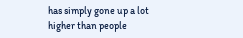has simply gone up a lot higher than people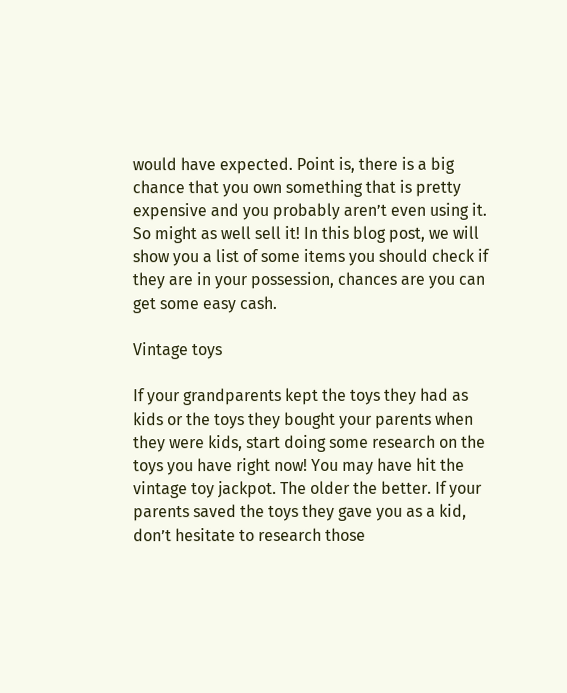would have expected. Point is, there is a big chance that you own something that is pretty expensive and you probably aren’t even using it. So might as well sell it! In this blog post, we will show you a list of some items you should check if they are in your possession, chances are you can get some easy cash.

Vintage toys

If your grandparents kept the toys they had as kids or the toys they bought your parents when they were kids, start doing some research on the toys you have right now! You may have hit the vintage toy jackpot. The older the better. If your parents saved the toys they gave you as a kid, don’t hesitate to research those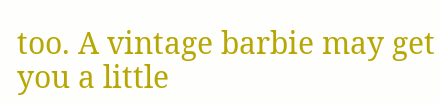too. A vintage barbie may get you a little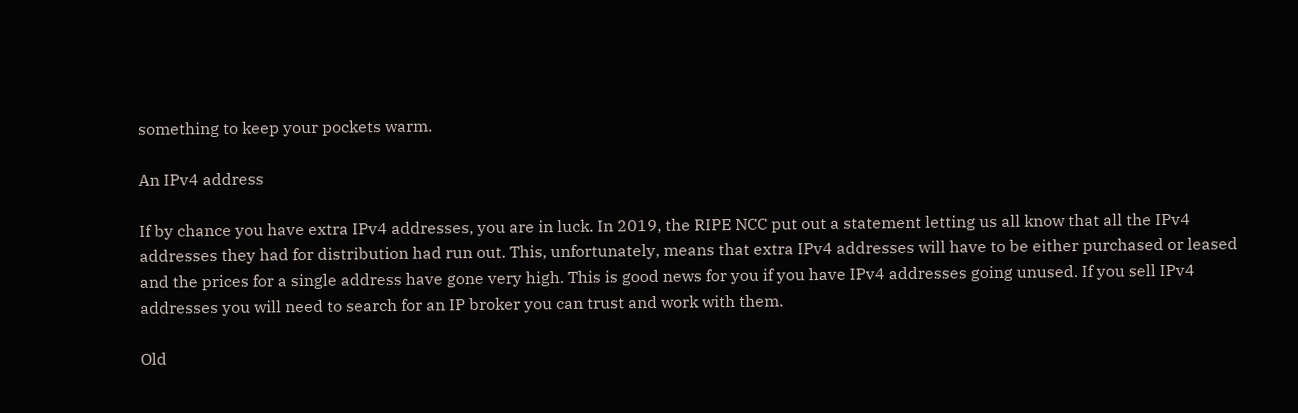something to keep your pockets warm.

An IPv4 address

If by chance you have extra IPv4 addresses, you are in luck. In 2019, the RIPE NCC put out a statement letting us all know that all the IPv4 addresses they had for distribution had run out. This, unfortunately, means that extra IPv4 addresses will have to be either purchased or leased and the prices for a single address have gone very high. This is good news for you if you have IPv4 addresses going unused. If you sell IPv4 addresses you will need to search for an IP broker you can trust and work with them.

Old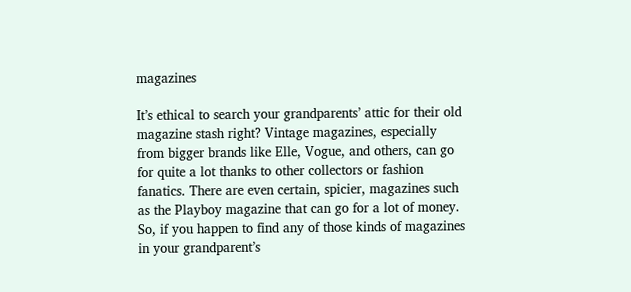magazines

It’s ethical to search your grandparents’ attic for their old magazine stash right? Vintage magazines, especially from bigger brands like Elle, Vogue, and others, can go for quite a lot thanks to other collectors or fashion fanatics. There are even certain, spicier, magazines such as the Playboy magazine that can go for a lot of money. So, if you happen to find any of those kinds of magazines in your grandparent’s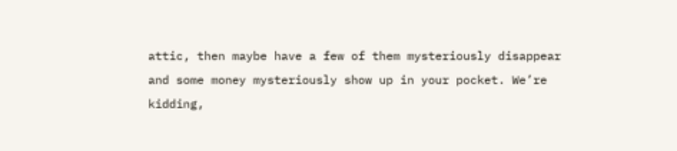attic, then maybe have a few of them mysteriously disappear and some money mysteriously show up in your pocket. We’re kidding,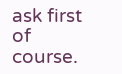ask first of course.